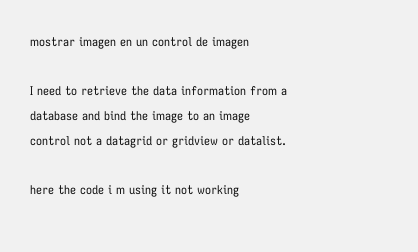mostrar imagen en un control de imagen

I need to retrieve the data information from a database and bind the image to an image control not a datagrid or gridview or datalist.

here the code i m using it not working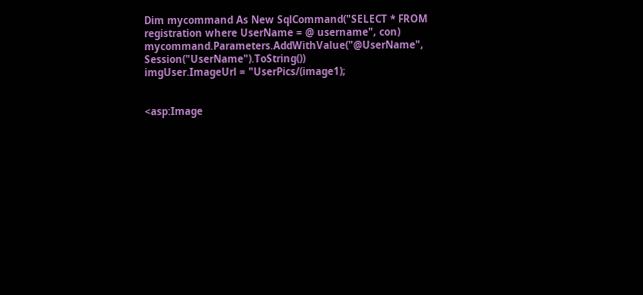Dim mycommand As New SqlCommand("SELECT * FROM registration where UserName = @ username", con)
mycommand.Parameters.AddWithValue("@UserName", Session("UserName").ToString())
imgUser.ImageUrl = "UserPics/(image1);


<asp:Image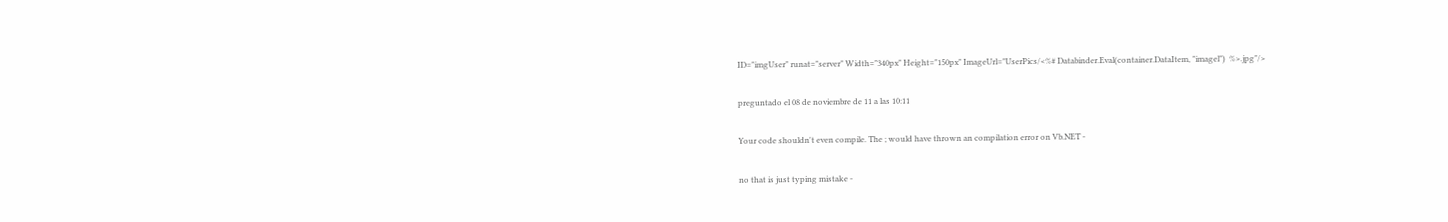ID="imgUser" runat="server" Width="340px" Height="150px" ImageUrl="UserPics/<%# Databinder.Eval(container.DataItem, "imagel")  %>.jpg"/>

preguntado el 08 de noviembre de 11 a las 10:11

Your code shouldn't even compile. The ; would have thrown an compilation error on Vb.NET -

no that is just typing mistake -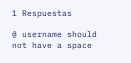1 Respuestas

@ username should not have a space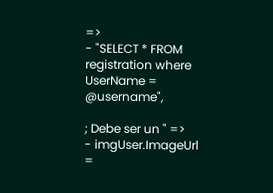=>
- "SELECT * FROM registration where UserName = @username",

; Debe ser un " =>
- imgUser.ImageUrl =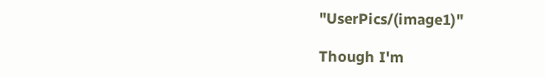"UserPics/(image1)"

Though I'm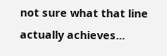not sure what that line actually achieves...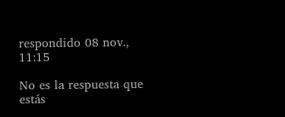respondido 08 nov., 11:15

No es la respuesta que estás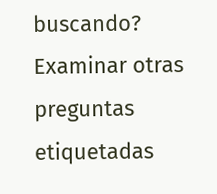buscando? Examinar otras preguntas etiquetadas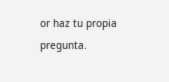or haz tu propia pregunta.